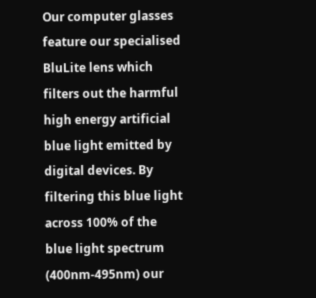Our computer glasses feature our specialised BluLite lens which filters out the harmful high energy artificial blue light emitted by digital devices. By filtering this blue light across 100% of the blue light spectrum (400nm-495nm) our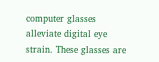computer glasses alleviate digital eye strain. These glasses are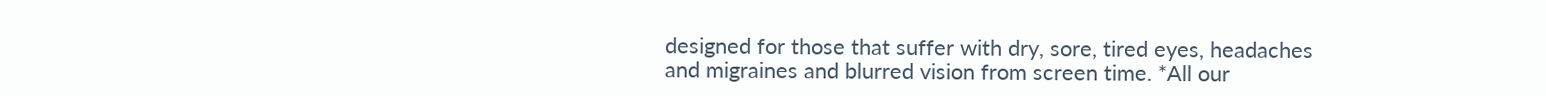designed for those that suffer with dry, sore, tired eyes, headaches and migraines and blurred vision from screen time. *All our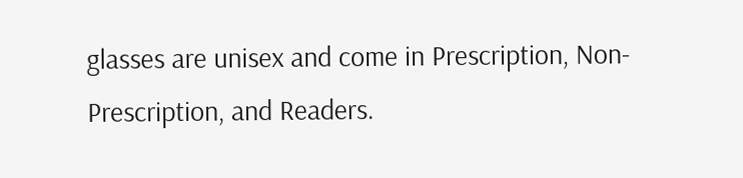glasses are unisex and come in Prescription, Non-Prescription, and Readers.